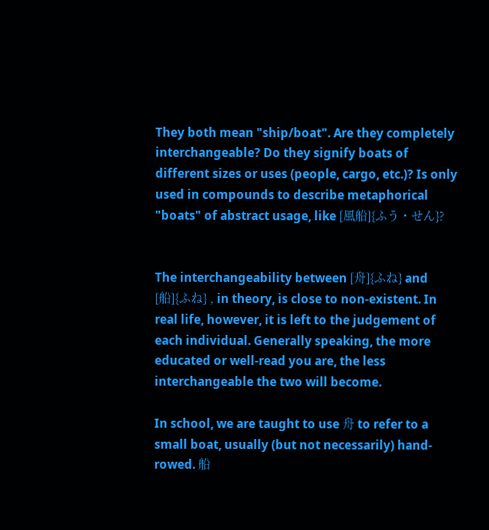They both mean "ship/boat". Are they completely interchangeable? Do they signify boats of different sizes or uses (people, cargo, etc.)? Is only used in compounds to describe metaphorical "boats" of abstract usage, like [風船]{ふう・せん}?


The interchangeability between [舟]{ふね} and [船]{ふね} , in theory, is close to non-existent. In real life, however, it is left to the judgement of each individual. Generally speaking, the more educated or well-read you are, the less interchangeable the two will become.

In school, we are taught to use 舟 to refer to a small boat, usually (but not necessarily) hand-rowed. 船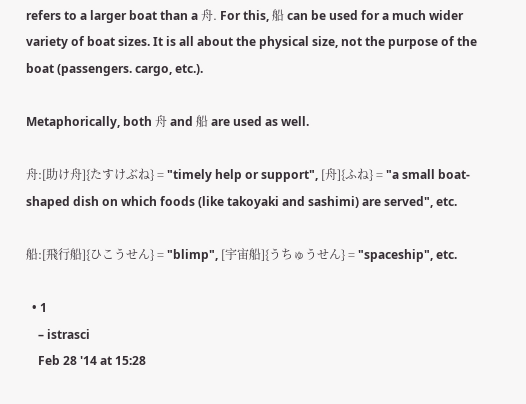refers to a larger boat than a 舟. For this, 船 can be used for a much wider variety of boat sizes. It is all about the physical size, not the purpose of the boat (passengers. cargo, etc.).

Metaphorically, both 舟 and 船 are used as well.

舟:[助け舟]{たすけぶね} = "timely help or support", [舟]{ふね} = "a small boat-shaped dish on which foods (like takoyaki and sashimi) are served", etc.

船:[飛行船]{ひこうせん} = "blimp", [宇宙船]{うちゅうせん} = "spaceship", etc.

  • 1
    – istrasci
    Feb 28 '14 at 15:28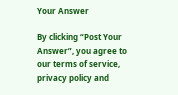Your Answer

By clicking “Post Your Answer”, you agree to our terms of service, privacy policy and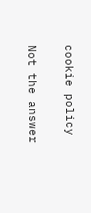cookie policy

Not the answer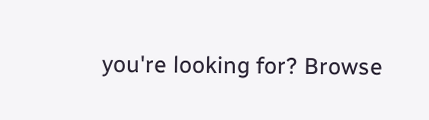you're looking for? Browse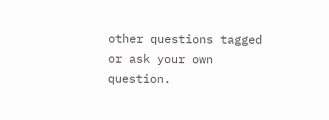other questions tagged or ask your own question.